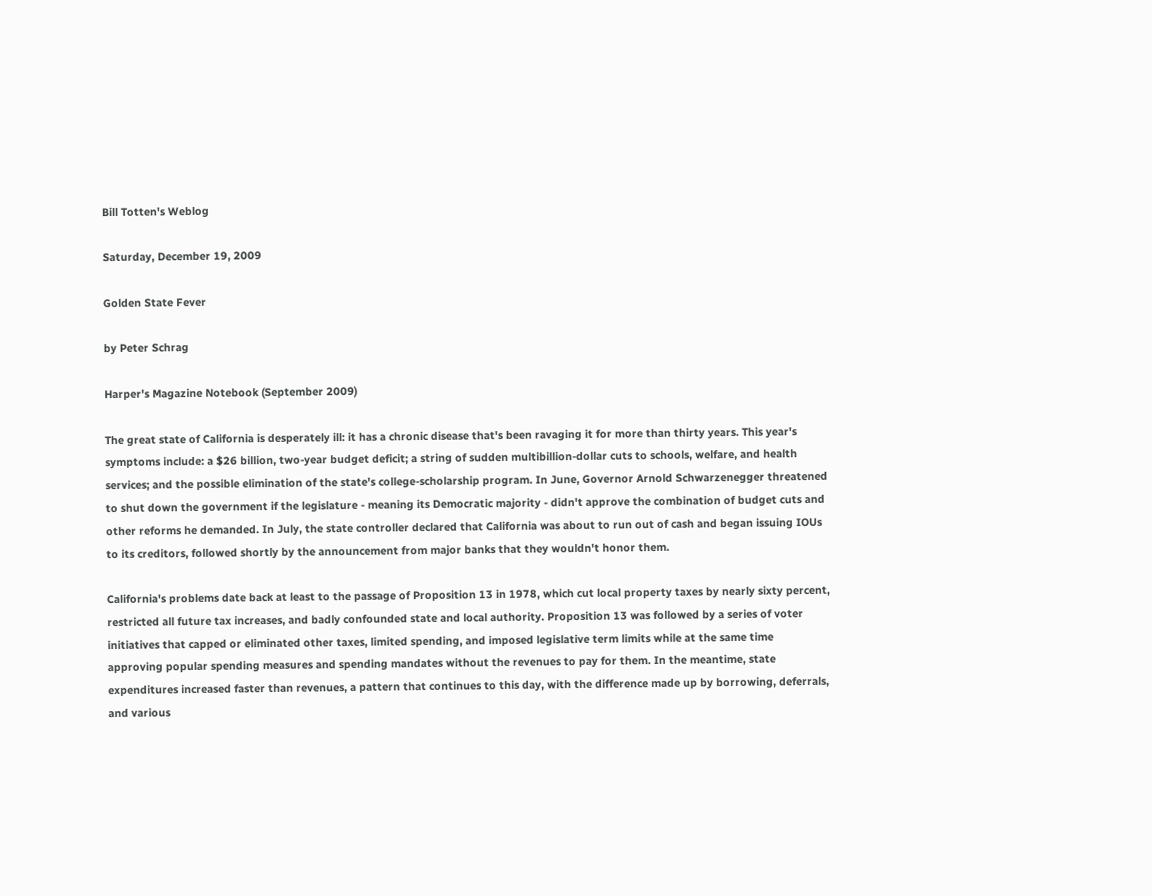Bill Totten's Weblog

Saturday, December 19, 2009

Golden State Fever

by Peter Schrag

Harper's Magazine Notebook (September 2009)

The great state of California is desperately ill: it has a chronic disease that's been ravaging it for more than thirty years. This year's symptoms include: a $26 billion, two-year budget deficit; a string of sudden multibillion-dollar cuts to schools, welfare, and health services; and the possible elimination of the state's college-scholarship program. In June, Governor Arnold Schwarzenegger threatened to shut down the government if the legislature - meaning its Democratic majority - didn't approve the combination of budget cuts and other reforms he demanded. In July, the state controller declared that California was about to run out of cash and began issuing IOUs to its creditors, followed shortly by the announcement from major banks that they wouldn't honor them.

California's problems date back at least to the passage of Proposition 13 in 1978, which cut local property taxes by nearly sixty percent, restricted all future tax increases, and badly confounded state and local authority. Proposition 13 was followed by a series of voter initiatives that capped or eliminated other taxes, limited spending, and imposed legislative term limits while at the same time approving popular spending measures and spending mandates without the revenues to pay for them. In the meantime, state expenditures increased faster than revenues, a pattern that continues to this day, with the difference made up by borrowing, deferrals, and various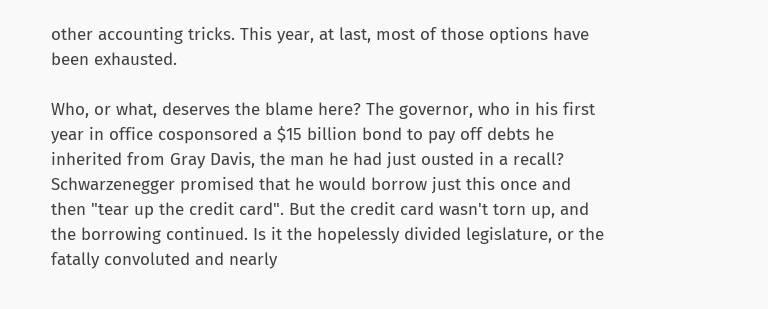other accounting tricks. This year, at last, most of those options have been exhausted.

Who, or what, deserves the blame here? The governor, who in his first year in office cosponsored a $15 billion bond to pay off debts he inherited from Gray Davis, the man he had just ousted in a recall? Schwarzenegger promised that he would borrow just this once and then "tear up the credit card". But the credit card wasn't torn up, and the borrowing continued. Is it the hopelessly divided legislature, or the fatally convoluted and nearly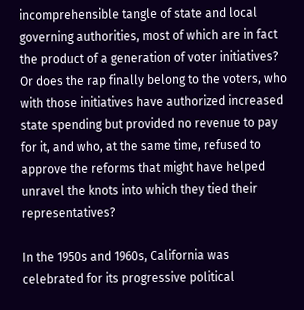incomprehensible tangle of state and local governing authorities, most of which are in fact the product of a generation of voter initiatives? Or does the rap finally belong to the voters, who with those initiatives have authorized increased state spending but provided no revenue to pay for it, and who, at the same time, refused to approve the reforms that might have helped unravel the knots into which they tied their representatives?

In the 1950s and 1960s, California was celebrated for its progressive political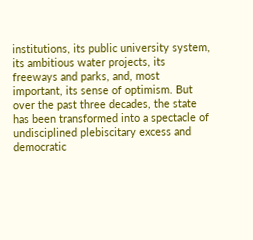institutions, its public university system, its ambitious water projects, its freeways and parks, and, most important, its sense of optimism. But over the past three decades, the state has been transformed into a spectacle of undisciplined plebiscitary excess and democratic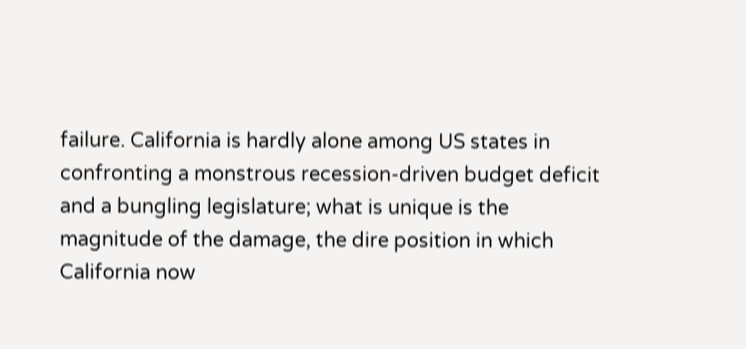failure. California is hardly alone among US states in confronting a monstrous recession-driven budget deficit and a bungling legislature; what is unique is the magnitude of the damage, the dire position in which California now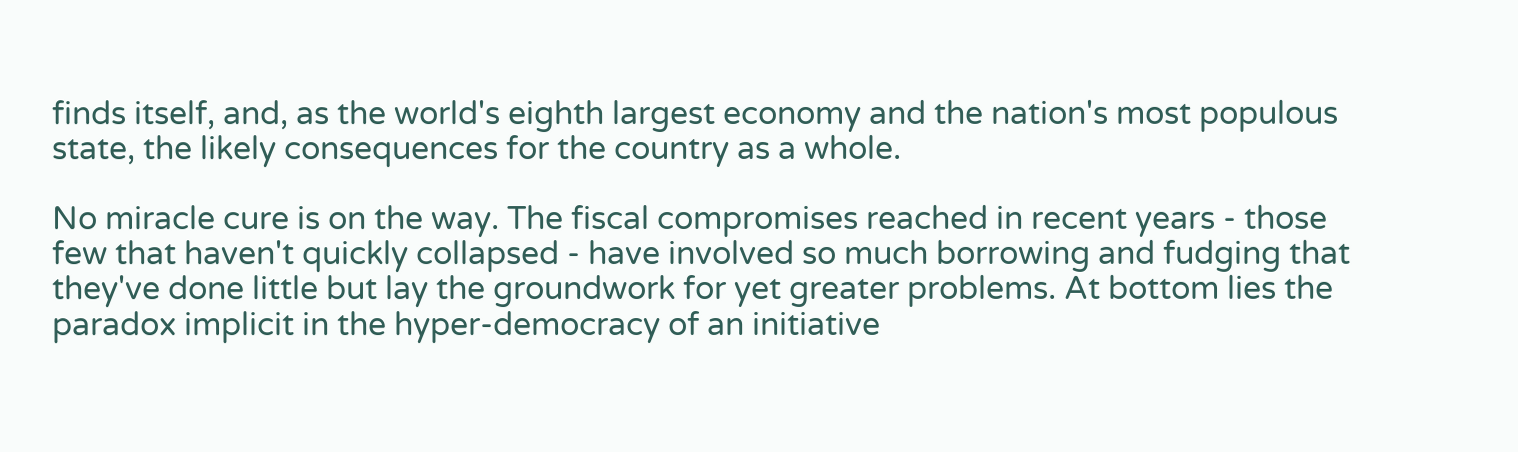finds itself, and, as the world's eighth largest economy and the nation's most populous state, the likely consequences for the country as a whole.

No miracle cure is on the way. The fiscal compromises reached in recent years - those few that haven't quickly collapsed - have involved so much borrowing and fudging that they've done little but lay the groundwork for yet greater problems. At bottom lies the paradox implicit in the hyper-democracy of an initiative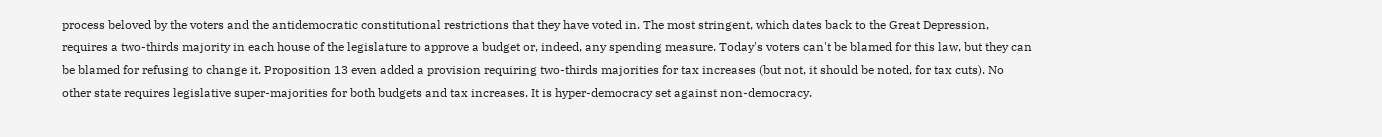process beloved by the voters and the antidemocratic constitutional restrictions that they have voted in. The most stringent, which dates back to the Great Depression, requires a two-thirds majority in each house of the legislature to approve a budget or, indeed, any spending measure. Today's voters can't be blamed for this law, but they can be blamed for refusing to change it. Proposition 13 even added a provision requiring two-thirds majorities for tax increases (but not, it should be noted, for tax cuts). No other state requires legislative super-majorities for both budgets and tax increases. It is hyper-democracy set against non-democracy.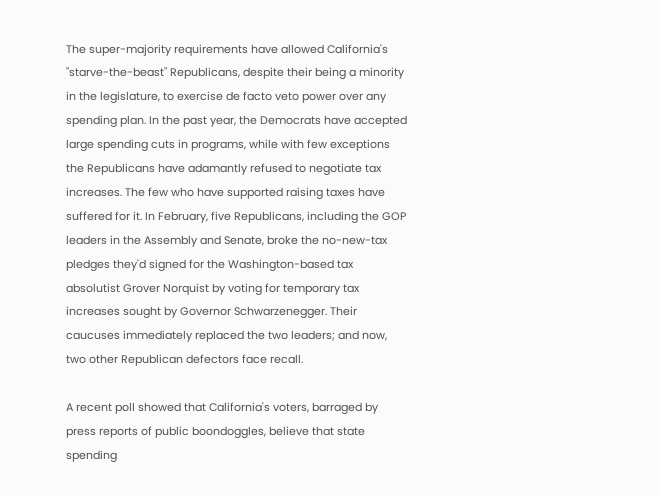The super-majority requirements have allowed California's "starve-the-beast" Republicans, despite their being a minority in the legislature, to exercise de facto veto power over any spending plan. In the past year, the Democrats have accepted large spending cuts in programs, while with few exceptions the Republicans have adamantly refused to negotiate tax increases. The few who have supported raising taxes have suffered for it. In February, five Republicans, including the GOP leaders in the Assembly and Senate, broke the no-new-tax pledges they'd signed for the Washington-based tax absolutist Grover Norquist by voting for temporary tax increases sought by Governor Schwarzenegger. Their caucuses immediately replaced the two leaders; and now, two other Republican defectors face recall.

A recent poll showed that California's voters, barraged by press reports of public boondoggles, believe that state spending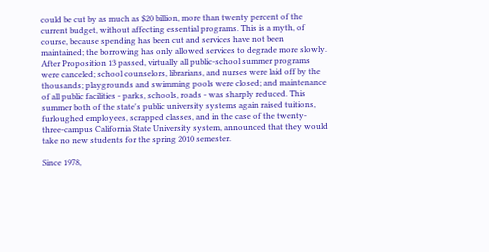could be cut by as much as $20 billion, more than twenty percent of the current budget, without affecting essential programs. This is a myth, of course, because spending has been cut and services have not been maintained; the borrowing has only allowed services to degrade more slowly. After Proposition 13 passed, virtually all public-school summer programs were canceled; school counselors, librarians, and nurses were laid off by the thousands; playgrounds and swimming pools were closed; and maintenance of all public facilities - parks, schools, roads - was sharply reduced. This summer both of the state's public university systems again raised tuitions, furloughed employees, scrapped classes, and in the case of the twenty-three-campus California State University system, announced that they would take no new students for the spring 2010 semester.

Since 1978,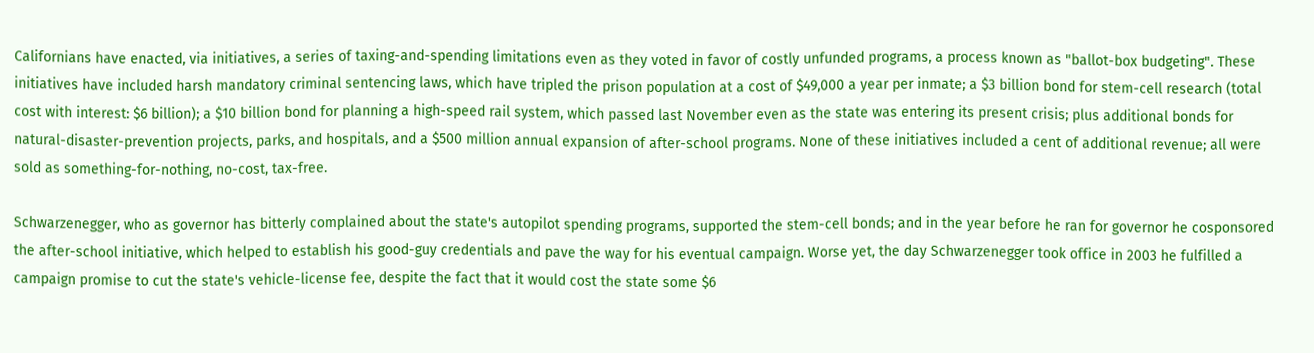Californians have enacted, via initiatives, a series of taxing-and-spending limitations even as they voted in favor of costly unfunded programs, a process known as "ballot-box budgeting". These initiatives have included harsh mandatory criminal sentencing laws, which have tripled the prison population at a cost of $49,000 a year per inmate; a $3 billion bond for stem-cell research (total cost with interest: $6 billion); a $10 billion bond for planning a high-speed rail system, which passed last November even as the state was entering its present crisis; plus additional bonds for natural-disaster-prevention projects, parks, and hospitals, and a $500 million annual expansion of after-school programs. None of these initiatives included a cent of additional revenue; all were sold as something-for-nothing, no-cost, tax-free.

Schwarzenegger, who as governor has bitterly complained about the state's autopilot spending programs, supported the stem-cell bonds; and in the year before he ran for governor he cosponsored the after-school initiative, which helped to establish his good-guy credentials and pave the way for his eventual campaign. Worse yet, the day Schwarzenegger took office in 2003 he fulfilled a campaign promise to cut the state's vehicle-license fee, despite the fact that it would cost the state some $6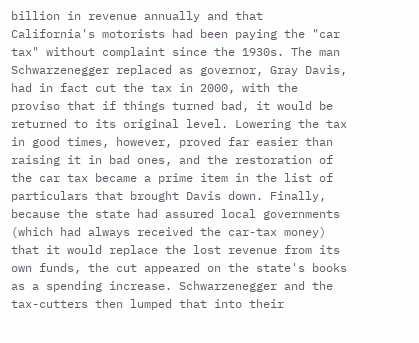billion in revenue annually and that California's motorists had been paying the "car tax" without complaint since the 1930s. The man Schwarzenegger replaced as governor, Gray Davis, had in fact cut the tax in 2000, with the proviso that if things turned bad, it would be returned to its original level. Lowering the tax in good times, however, proved far easier than raising it in bad ones, and the restoration of the car tax became a prime item in the list of particulars that brought Davis down. Finally, because the state had assured local governments (which had always received the car-tax money) that it would replace the lost revenue from its own funds, the cut appeared on the state's books as a spending increase. Schwarzenegger and the tax-cutters then lumped that into their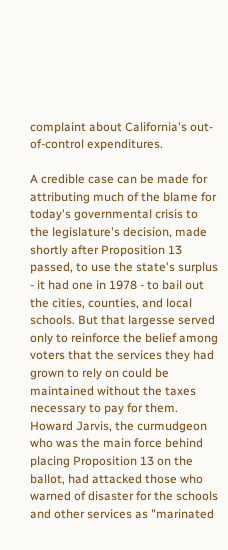complaint about California's out-of-control expenditures.

A credible case can be made for attributing much of the blame for today's governmental crisis to the legislature's decision, made shortly after Proposition 13 passed, to use the state's surplus - it had one in 1978 - to bail out the cities, counties, and local schools. But that largesse served only to reinforce the belief among voters that the services they had grown to rely on could be maintained without the taxes necessary to pay for them. Howard Jarvis, the curmudgeon who was the main force behind placing Proposition 13 on the ballot, had attacked those who warned of disaster for the schools and other services as "marinated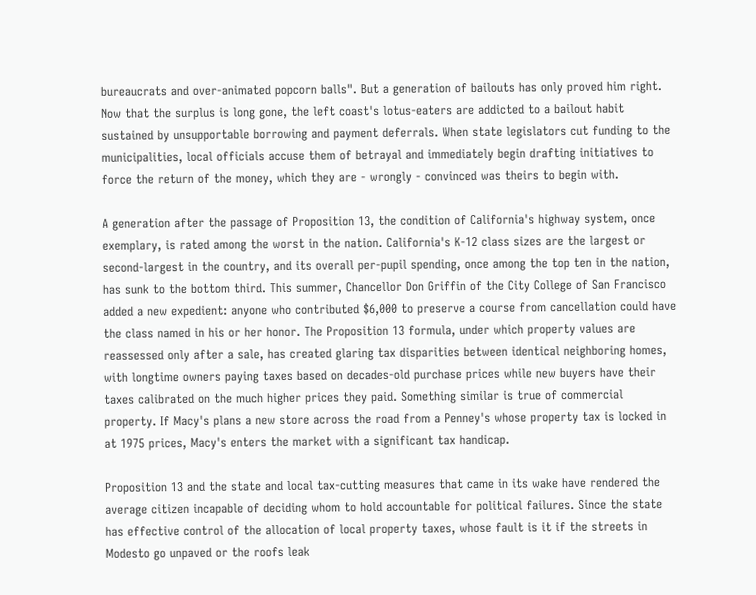bureaucrats and over-animated popcorn balls". But a generation of bailouts has only proved him right. Now that the surplus is long gone, the left coast's lotus-eaters are addicted to a bailout habit sustained by unsupportable borrowing and payment deferrals. When state legislators cut funding to the municipalities, local officials accuse them of betrayal and immediately begin drafting initiatives to force the return of the money, which they are - wrongly - convinced was theirs to begin with.

A generation after the passage of Proposition 13, the condition of California's highway system, once exemplary, is rated among the worst in the nation. California's K-12 class sizes are the largest or second-largest in the country, and its overall per-pupil spending, once among the top ten in the nation, has sunk to the bottom third. This summer, Chancellor Don Griffin of the City College of San Francisco added a new expedient: anyone who contributed $6,000 to preserve a course from cancellation could have the class named in his or her honor. The Proposition 13 formula, under which property values are reassessed only after a sale, has created glaring tax disparities between identical neighboring homes, with longtime owners paying taxes based on decades-old purchase prices while new buyers have their taxes calibrated on the much higher prices they paid. Something similar is true of commercial property. If Macy's plans a new store across the road from a Penney's whose property tax is locked in at 1975 prices, Macy's enters the market with a significant tax handicap.

Proposition 13 and the state and local tax-cutting measures that came in its wake have rendered the average citizen incapable of deciding whom to hold accountable for political failures. Since the state has effective control of the allocation of local property taxes, whose fault is it if the streets in Modesto go unpaved or the roofs leak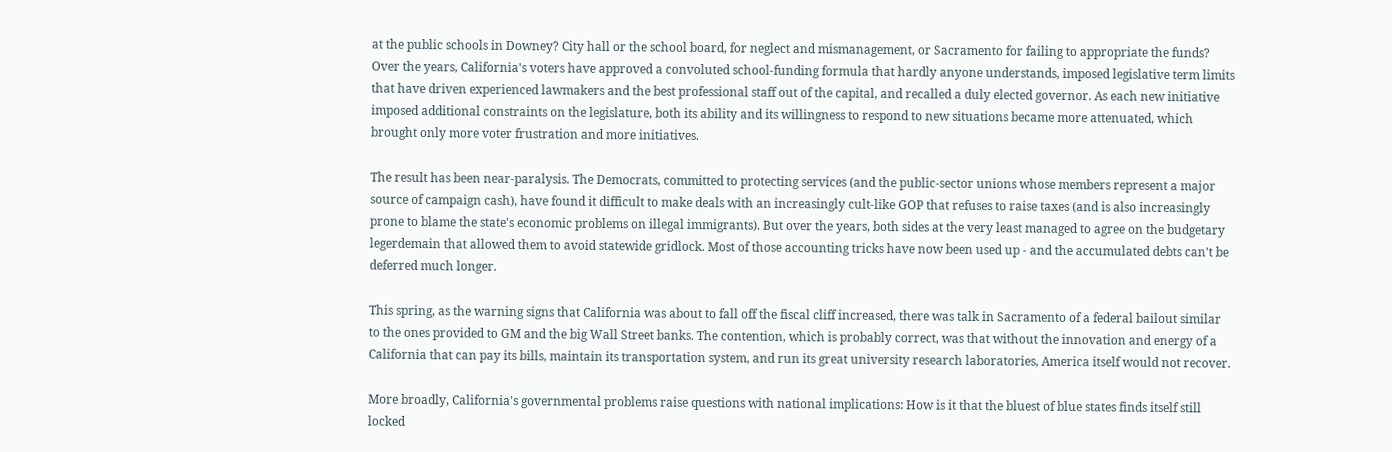at the public schools in Downey? City hall or the school board, for neglect and mismanagement, or Sacramento for failing to appropriate the funds? Over the years, California's voters have approved a convoluted school-funding formula that hardly anyone understands, imposed legislative term limits that have driven experienced lawmakers and the best professional staff out of the capital, and recalled a duly elected governor. As each new initiative imposed additional constraints on the legislature, both its ability and its willingness to respond to new situations became more attenuated, which brought only more voter frustration and more initiatives.

The result has been near-paralysis. The Democrats, committed to protecting services (and the public-sector unions whose members represent a major source of campaign cash), have found it difficult to make deals with an increasingly cult-like GOP that refuses to raise taxes (and is also increasingly prone to blame the state's economic problems on illegal immigrants). But over the years, both sides at the very least managed to agree on the budgetary legerdemain that allowed them to avoid statewide gridlock. Most of those accounting tricks have now been used up - and the accumulated debts can't be deferred much longer.

This spring, as the warning signs that California was about to fall off the fiscal cliff increased, there was talk in Sacramento of a federal bailout similar to the ones provided to GM and the big Wall Street banks. The contention, which is probably correct, was that without the innovation and energy of a California that can pay its bills, maintain its transportation system, and run its great university research laboratories, America itself would not recover.

More broadly, California's governmental problems raise questions with national implications: How is it that the bluest of blue states finds itself still locked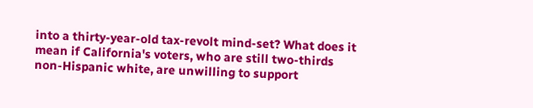into a thirty-year-old tax-revolt mind-set? What does it mean if California's voters, who are still two-thirds non-Hispanic white, are unwilling to support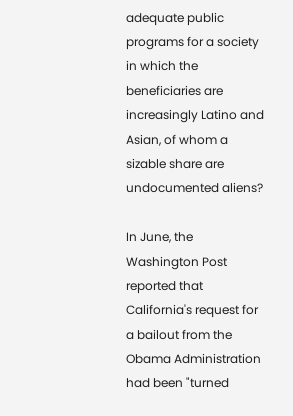adequate public programs for a society in which the beneficiaries are increasingly Latino and Asian, of whom a sizable share are undocumented aliens?

In June, the Washington Post reported that California's request for a bailout from the Obama Administration had been "turned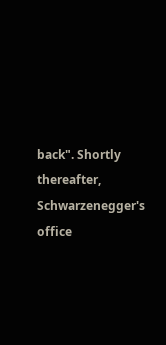back". Shortly thereafter, Schwarzenegger's office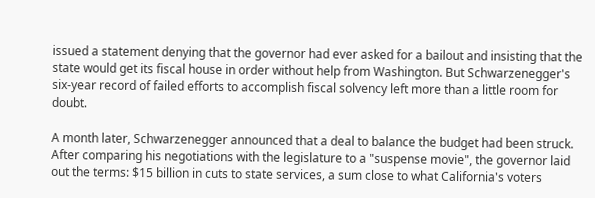issued a statement denying that the governor had ever asked for a bailout and insisting that the state would get its fiscal house in order without help from Washington. But Schwarzenegger's six-year record of failed efforts to accomplish fiscal solvency left more than a little room for doubt.

A month later, Schwarzenegger announced that a deal to balance the budget had been struck. After comparing his negotiations with the legislature to a "suspense movie", the governor laid out the terms: $15 billion in cuts to state services, a sum close to what California's voters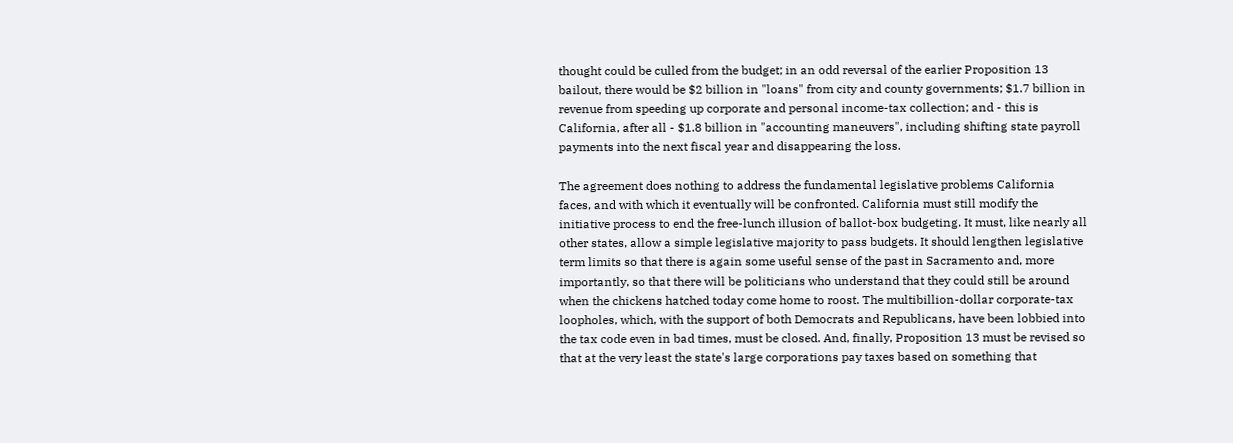thought could be culled from the budget; in an odd reversal of the earlier Proposition 13 bailout, there would be $2 billion in "loans" from city and county governments; $1.7 billion in revenue from speeding up corporate and personal income-tax collection; and - this is California, after all - $1.8 billion in "accounting maneuvers", including shifting state payroll payments into the next fiscal year and disappearing the loss.

The agreement does nothing to address the fundamental legislative problems California faces, and with which it eventually will be confronted. California must still modify the initiative process to end the free-lunch illusion of ballot-box budgeting. It must, like nearly all other states, allow a simple legislative majority to pass budgets. It should lengthen legislative term limits so that there is again some useful sense of the past in Sacramento and, more importantly, so that there will be politicians who understand that they could still be around when the chickens hatched today come home to roost. The multibillion-dollar corporate-tax loopholes, which, with the support of both Democrats and Republicans, have been lobbied into the tax code even in bad times, must be closed. And, finally, Proposition 13 must be revised so that at the very least the state's large corporations pay taxes based on something that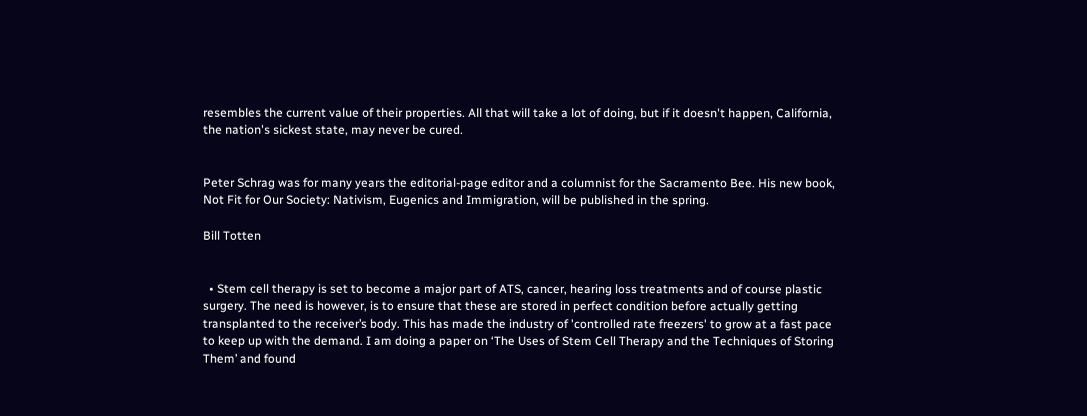resembles the current value of their properties. All that will take a lot of doing, but if it doesn't happen, California, the nation's sickest state, may never be cured.


Peter Schrag was for many years the editorial-page editor and a columnist for the Sacramento Bee. His new book, Not Fit for Our Society: Nativism, Eugenics and Immigration, will be published in the spring.

Bill Totten


  • Stem cell therapy is set to become a major part of ATS, cancer, hearing loss treatments and of course plastic surgery. The need is however, is to ensure that these are stored in perfect condition before actually getting transplanted to the receiver’s body. This has made the industry of 'controlled rate freezers' to grow at a fast pace to keep up with the demand. I am doing a paper on ‘The Uses of Stem Cell Therapy and the Techniques of Storing Them’ and found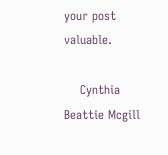your post valuable.

    Cynthia Beattie Mcgill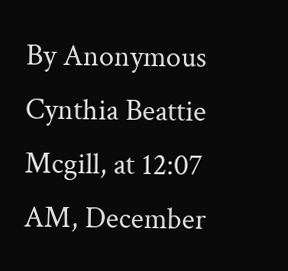By Anonymous Cynthia Beattie Mcgill, at 12:07 AM, December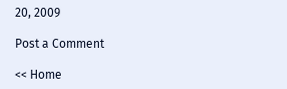20, 2009

Post a Comment

<< Home